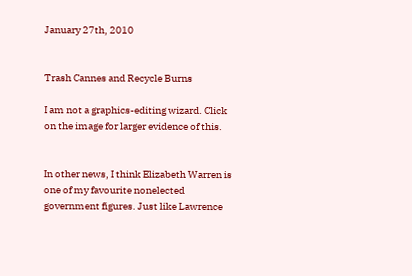January 27th, 2010


Trash Cannes and Recycle Burns

I am not a graphics-editing wizard. Click on the image for larger evidence of this.


In other news, I think Elizabeth Warren is one of my favourite nonelected government figures. Just like Lawrence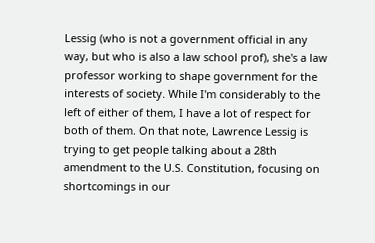Lessig (who is not a government official in any way, but who is also a law school prof), she's a law professor working to shape government for the interests of society. While I'm considerably to the left of either of them, I have a lot of respect for both of them. On that note, Lawrence Lessig is trying to get people talking about a 28th amendment to the U.S. Constitution, focusing on shortcomings in our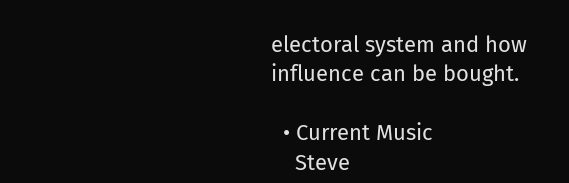electoral system and how influence can be bought.

  • Current Music
    Steve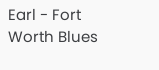Earl - Fort Worth Blues